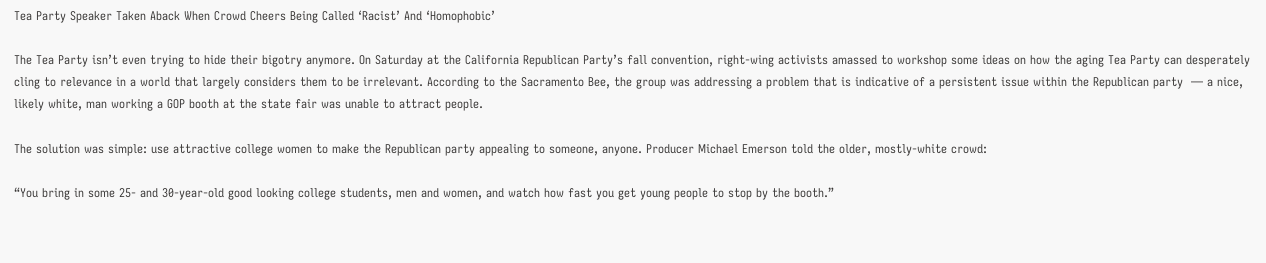Tea Party Speaker Taken Aback When Crowd Cheers Being Called ‘Racist’ And ‘Homophobic’

The Tea Party isn’t even trying to hide their bigotry anymore. On Saturday at the California Republican Party’s fall convention, right-wing activists amassed to workshop some ideas on how the aging Tea Party can desperately cling to relevance in a world that largely considers them to be irrelevant. According to the Sacramento Bee, the group was addressing a problem that is indicative of a persistent issue within the Republican party  — a nice, likely white, man working a GOP booth at the state fair was unable to attract people.

The solution was simple: use attractive college women to make the Republican party appealing to someone, anyone. Producer Michael Emerson told the older, mostly-white crowd:

“You bring in some 25- and 30-year-old good looking college students, men and women, and watch how fast you get young people to stop by the booth.”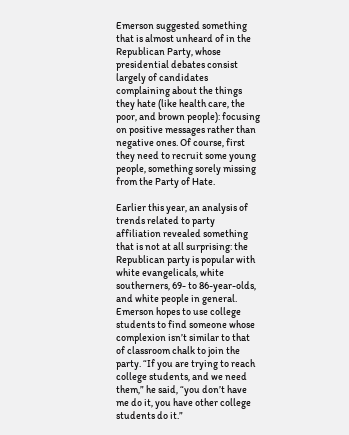Emerson suggested something that is almost unheard of in the Republican Party, whose presidential debates consist largely of candidates complaining about the things they hate (like health care, the poor, and brown people): focusing on positive messages rather than negative ones. Of course, first they need to recruit some young people, something sorely missing from the Party of Hate.

Earlier this year, an analysis of trends related to party affiliation revealed something that is not at all surprising: the Republican party is popular with white evangelicals, white southerners, 69- to 86-year-olds, and white people in general. Emerson hopes to use college students to find someone whose complexion isn’t similar to that of classroom chalk to join the party. “If you are trying to reach college students, and we need them,” he said, “you don’t have me do it, you have other college students do it.”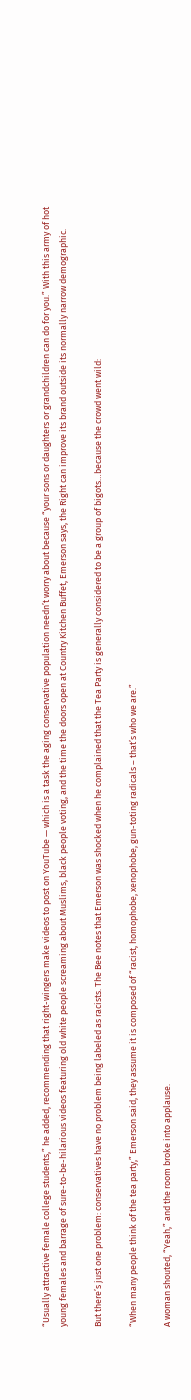“Usually attractive female college students,” he added, recommending that right-wingers make videos to post on YouTube — which is a task the aging conservative population needn’t worry about because “your sons or daughters or grandchildren can do for you.” With this army of hot young females and barrage of sure-to-be-hilarious videos featuring old white people screaming about Muslims, black people voting, and the time the doors open at Country Kitchen Buffet, Emerson says, the Right can improve its brand outside its normally narrow demographic.

But there’s just one problem: conservatives have no problem being labeled as racists. The Bee notes that Emerson was shocked when he complained that the Tea Party is generally considered to be a group of bigots…because the crowd went wild:

“When many people think of the tea party,” Emerson said, they assume it is composed of “racist, homophobe, xenophobe, gun-toting radicals – that’s who we are.”

A woman shouted, “Yeah,” and the room broke into applause.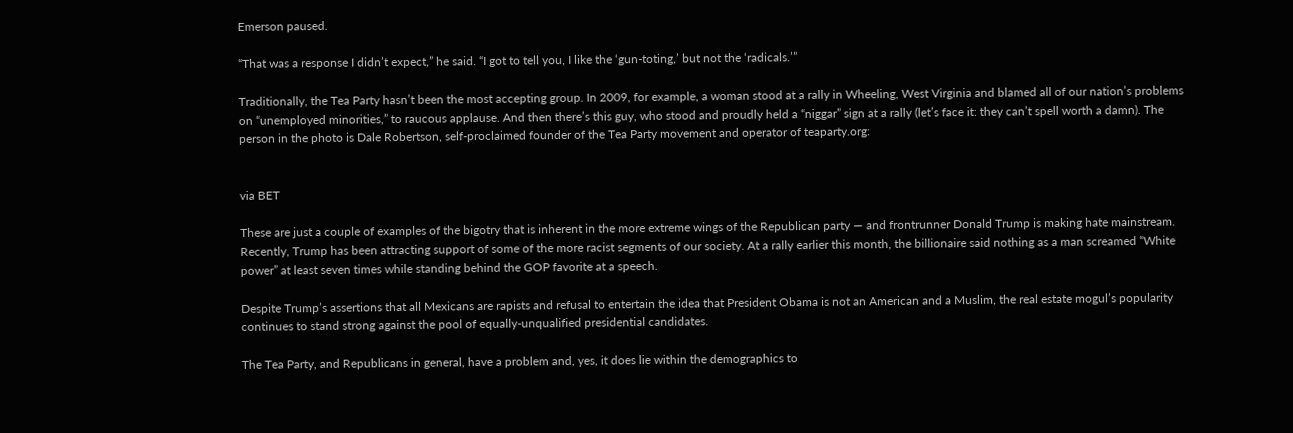Emerson paused.

“That was a response I didn’t expect,” he said. “I got to tell you, I like the ‘gun-toting,’ but not the ‘radicals.’”

Traditionally, the Tea Party hasn’t been the most accepting group. In 2009, for example, a woman stood at a rally in Wheeling, West Virginia and blamed all of our nation’s problems on “unemployed minorities,” to raucous applause. And then there’s this guy, who stood and proudly held a “niggar” sign at a rally (let’s face it: they can’t spell worth a damn). The person in the photo is Dale Robertson, self-proclaimed founder of the Tea Party movement and operator of teaparty.org:


via BET

These are just a couple of examples of the bigotry that is inherent in the more extreme wings of the Republican party — and frontrunner Donald Trump is making hate mainstream. Recently, Trump has been attracting support of some of the more racist segments of our society. At a rally earlier this month, the billionaire said nothing as a man screamed “White power” at least seven times while standing behind the GOP favorite at a speech.

Despite Trump’s assertions that all Mexicans are rapists and refusal to entertain the idea that President Obama is not an American and a Muslim, the real estate mogul’s popularity continues to stand strong against the pool of equally-unqualified presidential candidates.

The Tea Party, and Republicans in general, have a problem and, yes, it does lie within the demographics to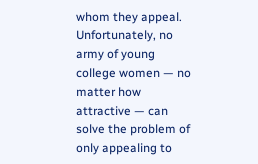whom they appeal. Unfortunately, no army of young college women — no matter how attractive — can solve the problem of only appealing to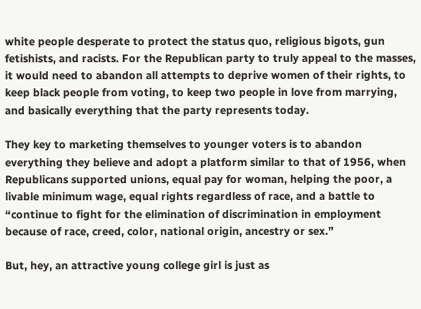white people desperate to protect the status quo, religious bigots, gun fetishists, and racists. For the Republican party to truly appeal to the masses, it would need to abandon all attempts to deprive women of their rights, to keep black people from voting, to keep two people in love from marrying, and basically everything that the party represents today.

They key to marketing themselves to younger voters is to abandon everything they believe and adopt a platform similar to that of 1956, when Republicans supported unions, equal pay for woman, helping the poor, a livable minimum wage, equal rights regardless of race, and a battle to “continue to fight for the elimination of discrimination in employment because of race, creed, color, national origin, ancestry or sex.”

But, hey, an attractive young college girl is just as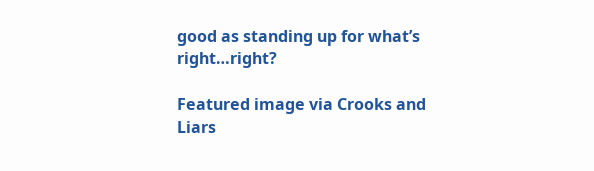good as standing up for what’s right…right?

Featured image via Crooks and Liars